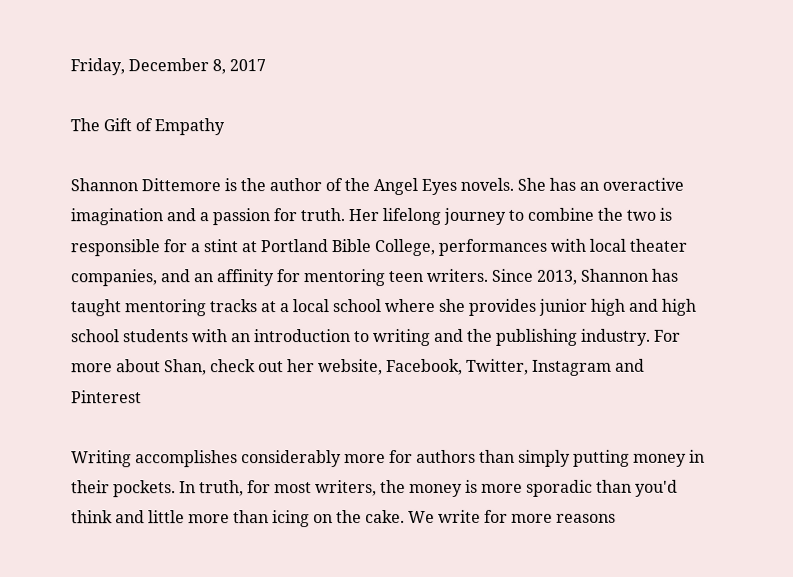Friday, December 8, 2017

The Gift of Empathy

Shannon Dittemore is the author of the Angel Eyes novels. She has an overactive imagination and a passion for truth. Her lifelong journey to combine the two is responsible for a stint at Portland Bible College, performances with local theater companies, and an affinity for mentoring teen writers. Since 2013, Shannon has taught mentoring tracks at a local school where she provides junior high and high school students with an introduction to writing and the publishing industry. For more about Shan, check out her website, Facebook, Twitter, Instagram and Pinterest

Writing accomplishes considerably more for authors than simply putting money in their pockets. In truth, for most writers, the money is more sporadic than you'd think and little more than icing on the cake. We write for more reasons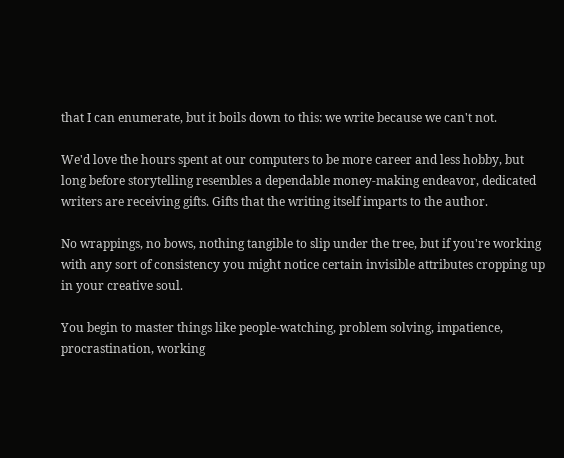that I can enumerate, but it boils down to this: we write because we can't not.

We'd love the hours spent at our computers to be more career and less hobby, but long before storytelling resembles a dependable money-making endeavor, dedicated writers are receiving gifts. Gifts that the writing itself imparts to the author.

No wrappings, no bows, nothing tangible to slip under the tree, but if you're working with any sort of consistency you might notice certain invisible attributes cropping up in your creative soul.

You begin to master things like people-watching, problem solving, impatience, procrastination, working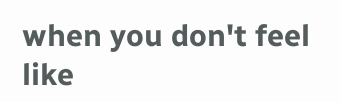when you don't feel like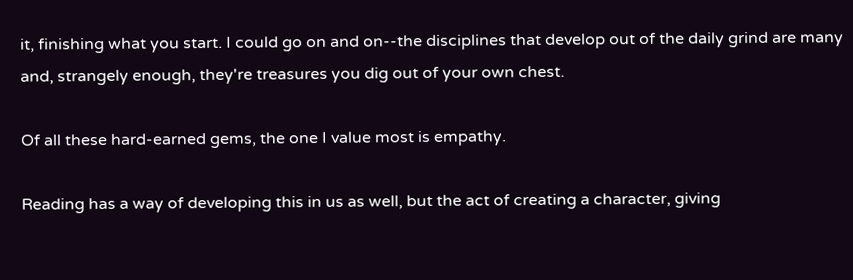it, finishing what you start. I could go on and on--the disciplines that develop out of the daily grind are many and, strangely enough, they're treasures you dig out of your own chest.

Of all these hard-earned gems, the one I value most is empathy.

Reading has a way of developing this in us as well, but the act of creating a character, giving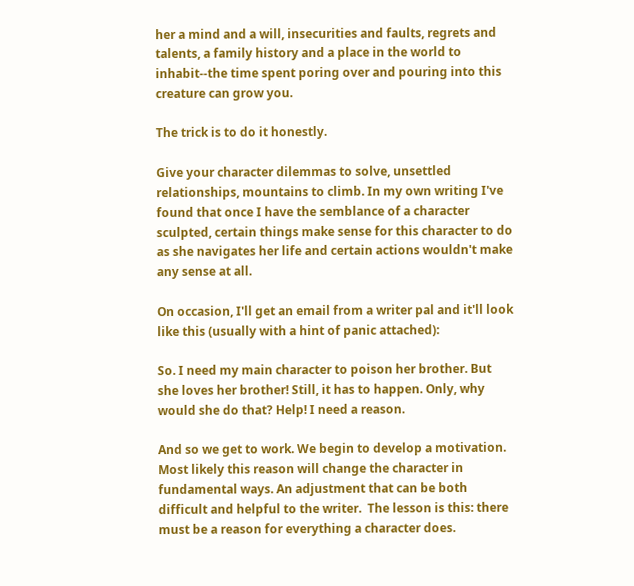her a mind and a will, insecurities and faults, regrets and talents, a family history and a place in the world to inhabit--the time spent poring over and pouring into this creature can grow you.

The trick is to do it honestly.

Give your character dilemmas to solve, unsettled relationships, mountains to climb. In my own writing I've found that once I have the semblance of a character sculpted, certain things make sense for this character to do as she navigates her life and certain actions wouldn't make any sense at all.

On occasion, I'll get an email from a writer pal and it'll look like this (usually with a hint of panic attached):

So. I need my main character to poison her brother. But she loves her brother! Still, it has to happen. Only, why would she do that? Help! I need a reason.

And so we get to work. We begin to develop a motivation. Most likely this reason will change the character in fundamental ways. An adjustment that can be both difficult and helpful to the writer.  The lesson is this: there must be a reason for everything a character does.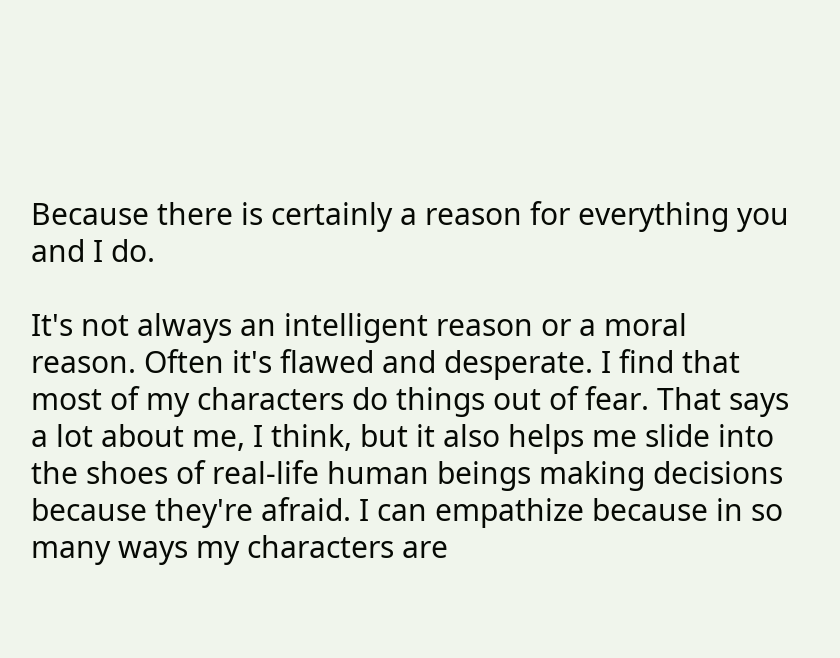Because there is certainly a reason for everything you and I do.

It's not always an intelligent reason or a moral reason. Often it's flawed and desperate. I find that most of my characters do things out of fear. That says a lot about me, I think, but it also helps me slide into the shoes of real-life human beings making decisions because they're afraid. I can empathize because in so many ways my characters are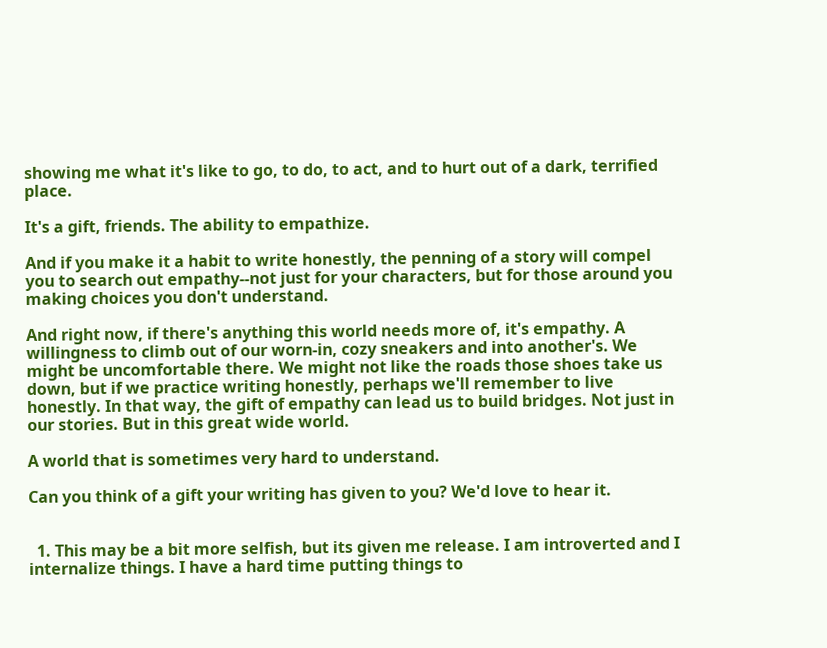showing me what it's like to go, to do, to act, and to hurt out of a dark, terrified place.

It's a gift, friends. The ability to empathize.

And if you make it a habit to write honestly, the penning of a story will compel you to search out empathy--not just for your characters, but for those around you making choices you don't understand.

And right now, if there's anything this world needs more of, it's empathy. A willingness to climb out of our worn-in, cozy sneakers and into another's. We might be uncomfortable there. We might not like the roads those shoes take us down, but if we practice writing honestly, perhaps we'll remember to live honestly. In that way, the gift of empathy can lead us to build bridges. Not just in our stories. But in this great wide world.

A world that is sometimes very hard to understand.

Can you think of a gift your writing has given to you? We'd love to hear it.


  1. This may be a bit more selfish, but its given me release. I am introverted and I internalize things. I have a hard time putting things to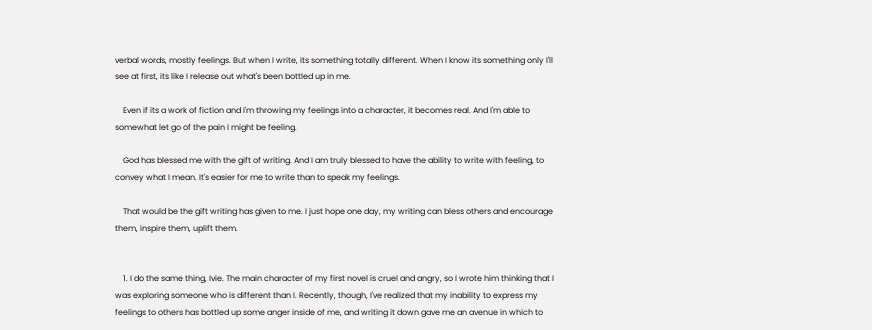verbal words, mostly feelings. But when I write, its something totally different. When I know its something only I'll see at first, its like I release out what's been bottled up in me.

    Even if its a work of fiction and I'm throwing my feelings into a character, it becomes real. And I'm able to somewhat let go of the pain I might be feeling.

    God has blessed me with the gift of writing. And I am truly blessed to have the ability to write with feeling, to convey what I mean. It's easier for me to write than to speak my feelings.

    That would be the gift writing has given to me. I just hope one day, my writing can bless others and encourage them, inspire them, uplift them.


    1. I do the same thing, Ivie. The main character of my first novel is cruel and angry, so I wrote him thinking that I was exploring someone who is different than I. Recently, though, I've realized that my inability to express my feelings to others has bottled up some anger inside of me, and writing it down gave me an avenue in which to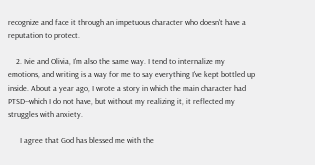recognize and face it through an impetuous character who doesn't have a reputation to protect.

    2. Ivie and Olivia, I'm also the same way. I tend to internalize my emotions, and writing is a way for me to say everything I've kept bottled up inside. About a year ago, I wrote a story in which the main character had PTSD--which I do not have, but without my realizing it, it reflected my struggles with anxiety.

      I agree that God has blessed me with the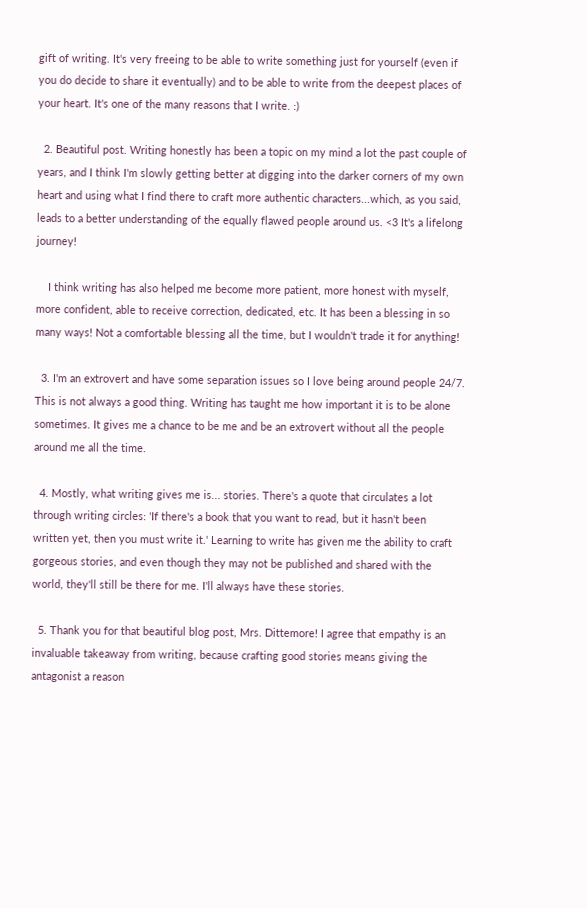gift of writing. It's very freeing to be able to write something just for yourself (even if you do decide to share it eventually) and to be able to write from the deepest places of your heart. It's one of the many reasons that I write. :)

  2. Beautiful post. Writing honestly has been a topic on my mind a lot the past couple of years, and I think I'm slowly getting better at digging into the darker corners of my own heart and using what I find there to craft more authentic characters...which, as you said, leads to a better understanding of the equally flawed people around us. <3 It's a lifelong journey!

    I think writing has also helped me become more patient, more honest with myself, more confident, able to receive correction, dedicated, etc. It has been a blessing in so many ways! Not a comfortable blessing all the time, but I wouldn't trade it for anything!

  3. I'm an extrovert and have some separation issues so I love being around people 24/7. This is not always a good thing. Writing has taught me how important it is to be alone sometimes. It gives me a chance to be me and be an extrovert without all the people around me all the time.

  4. Mostly, what writing gives me is... stories. There's a quote that circulates a lot through writing circles: 'If there's a book that you want to read, but it hasn't been written yet, then you must write it.' Learning to write has given me the ability to craft gorgeous stories, and even though they may not be published and shared with the world, they'll still be there for me. I'll always have these stories.

  5. Thank you for that beautiful blog post, Mrs. Dittemore! I agree that empathy is an invaluable takeaway from writing, because crafting good stories means giving the antagonist a reason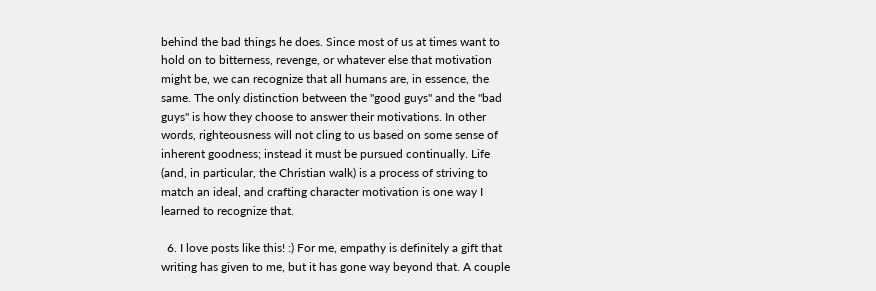behind the bad things he does. Since most of us at times want to hold on to bitterness, revenge, or whatever else that motivation might be, we can recognize that all humans are, in essence, the same. The only distinction between the "good guys" and the "bad guys" is how they choose to answer their motivations. In other words, righteousness will not cling to us based on some sense of inherent goodness; instead it must be pursued continually. Life (and, in particular, the Christian walk) is a process of striving to match an ideal, and crafting character motivation is one way I learned to recognize that.

  6. I love posts like this! :) For me, empathy is definitely a gift that writing has given to me, but it has gone way beyond that. A couple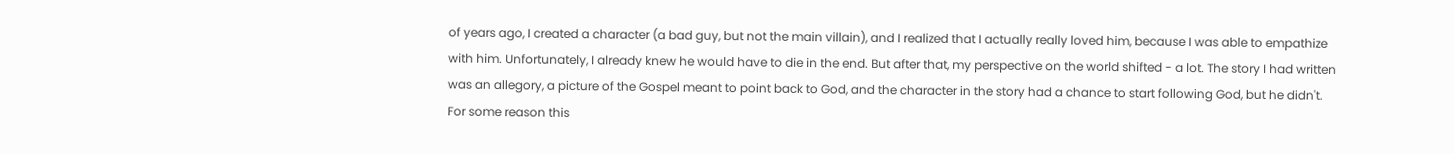of years ago, I created a character (a bad guy, but not the main villain), and I realized that I actually really loved him, because I was able to empathize with him. Unfortunately, I already knew he would have to die in the end. But after that, my perspective on the world shifted - a lot. The story I had written was an allegory, a picture of the Gospel meant to point back to God, and the character in the story had a chance to start following God, but he didn't. For some reason this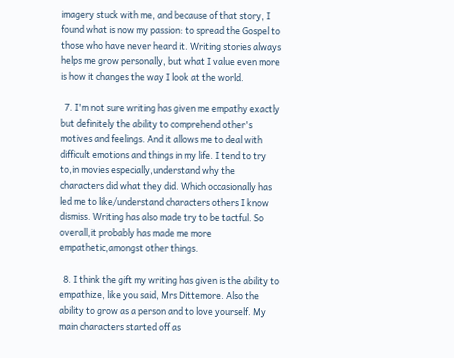imagery stuck with me, and because of that story, I found what is now my passion: to spread the Gospel to those who have never heard it. Writing stories always helps me grow personally, but what I value even more is how it changes the way I look at the world.

  7. I'm not sure writing has given me empathy exactly but definitely the ability to comprehend other's motives and feelings. And it allows me to deal with difficult emotions and things in my life. I tend to try to,in movies especially,understand why the characters did what they did. Which occasionally has led me to like/understand characters others I know dismiss. Writing has also made try to be tactful. So overall,it probably has made me more empathetic,amongst other things.

  8. I think the gift my writing has given is the ability to empathize, like you said, Mrs Dittemore. Also the ability to grow as a person and to love yourself. My main characters started off as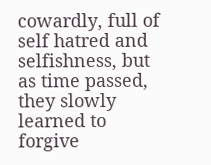cowardly, full of self hatred and selfishness, but as time passed, they slowly learned to forgive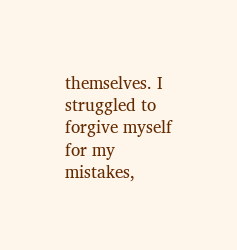themselves. I struggled to forgive myself for my mistakes,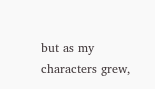but as my characters grew,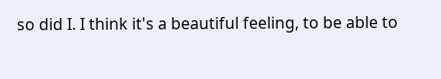so did I. I think it's a beautiful feeling, to be able to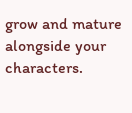grow and mature alongside your characters.